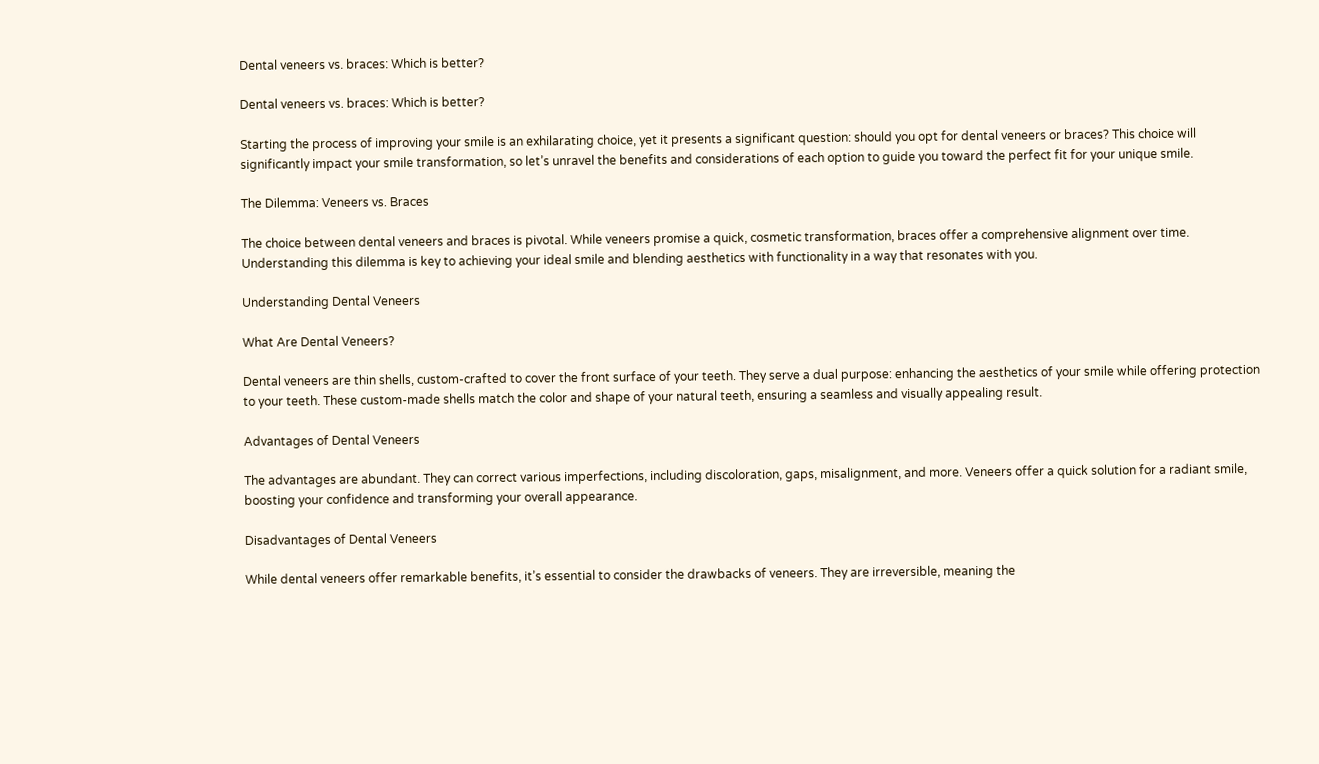Dental veneers vs. braces: Which is better?

Dental veneers vs. braces: Which is better?

Starting the process of improving your smile is an exhilarating choice, yet it presents a significant question: should you opt for dental veneers or braces? This choice will significantly impact your smile transformation, so let’s unravel the benefits and considerations of each option to guide you toward the perfect fit for your unique smile.

The Dilemma: Veneers vs. Braces

The choice between dental veneers and braces is pivotal. While veneers promise a quick, cosmetic transformation, braces offer a comprehensive alignment over time. Understanding this dilemma is key to achieving your ideal smile and blending aesthetics with functionality in a way that resonates with you.

Understanding Dental Veneers

What Are Dental Veneers?

Dental veneers are thin shells, custom-crafted to cover the front surface of your teeth. They serve a dual purpose: enhancing the aesthetics of your smile while offering protection to your teeth. These custom-made shells match the color and shape of your natural teeth, ensuring a seamless and visually appealing result.

Advantages of Dental Veneers

The advantages are abundant. They can correct various imperfections, including discoloration, gaps, misalignment, and more. Veneers offer a quick solution for a radiant smile, boosting your confidence and transforming your overall appearance.

Disadvantages of Dental Veneers

While dental veneers offer remarkable benefits, it’s essential to consider the drawbacks of veneers. They are irreversible, meaning the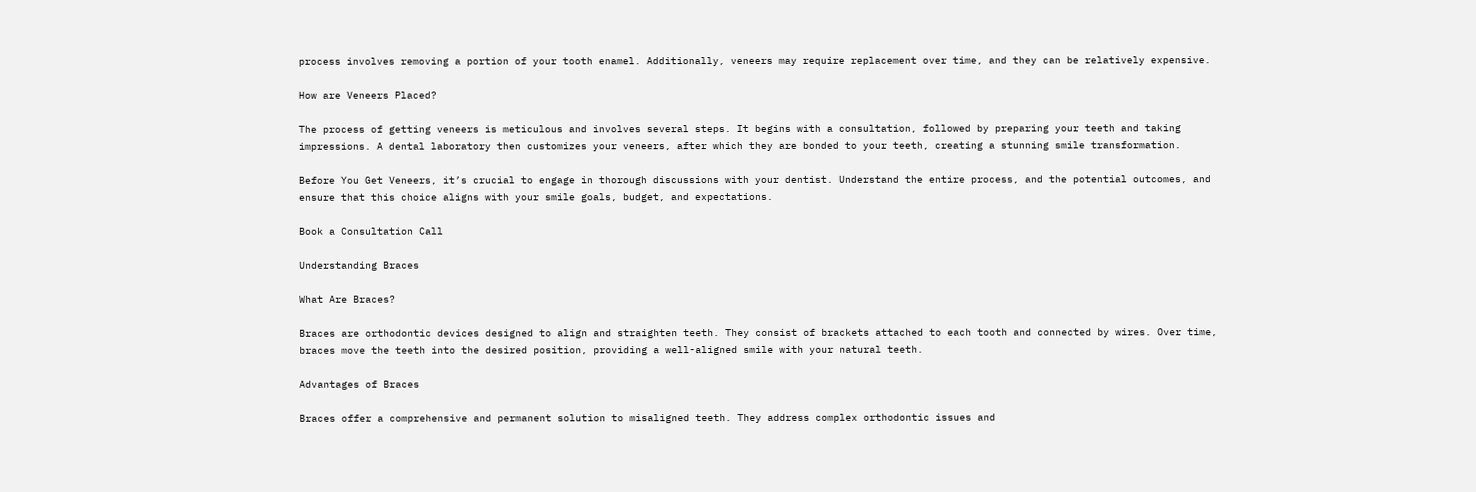process involves removing a portion of your tooth enamel. Additionally, veneers may require replacement over time, and they can be relatively expensive.

How are Veneers Placed?

The process of getting veneers is meticulous and involves several steps. It begins with a consultation, followed by preparing your teeth and taking impressions. A dental laboratory then customizes your veneers, after which they are bonded to your teeth, creating a stunning smile transformation.

Before You Get Veneers, it’s crucial to engage in thorough discussions with your dentist. Understand the entire process, and the potential outcomes, and ensure that this choice aligns with your smile goals, budget, and expectations.

Book a Consultation Call

Understanding Braces

What Are Braces?

Braces are orthodontic devices designed to align and straighten teeth. They consist of brackets attached to each tooth and connected by wires. Over time, braces move the teeth into the desired position, providing a well-aligned smile with your natural teeth.

Advantages of Braces

Braces offer a comprehensive and permanent solution to misaligned teeth. They address complex orthodontic issues and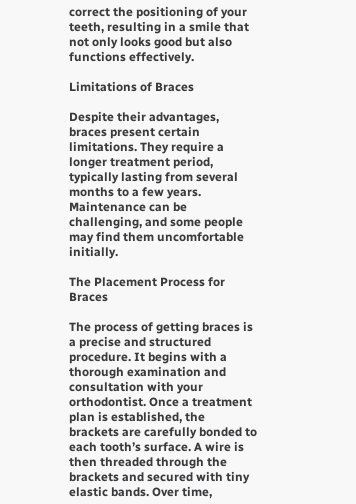correct the positioning of your teeth, resulting in a smile that not only looks good but also functions effectively.

Limitations of Braces

Despite their advantages, braces present certain limitations. They require a longer treatment period, typically lasting from several months to a few years. Maintenance can be challenging, and some people may find them uncomfortable initially.

The Placement Process for Braces

The process of getting braces is a precise and structured procedure. It begins with a thorough examination and consultation with your orthodontist. Once a treatment plan is established, the brackets are carefully bonded to each tooth’s surface. A wire is then threaded through the brackets and secured with tiny elastic bands. Over time,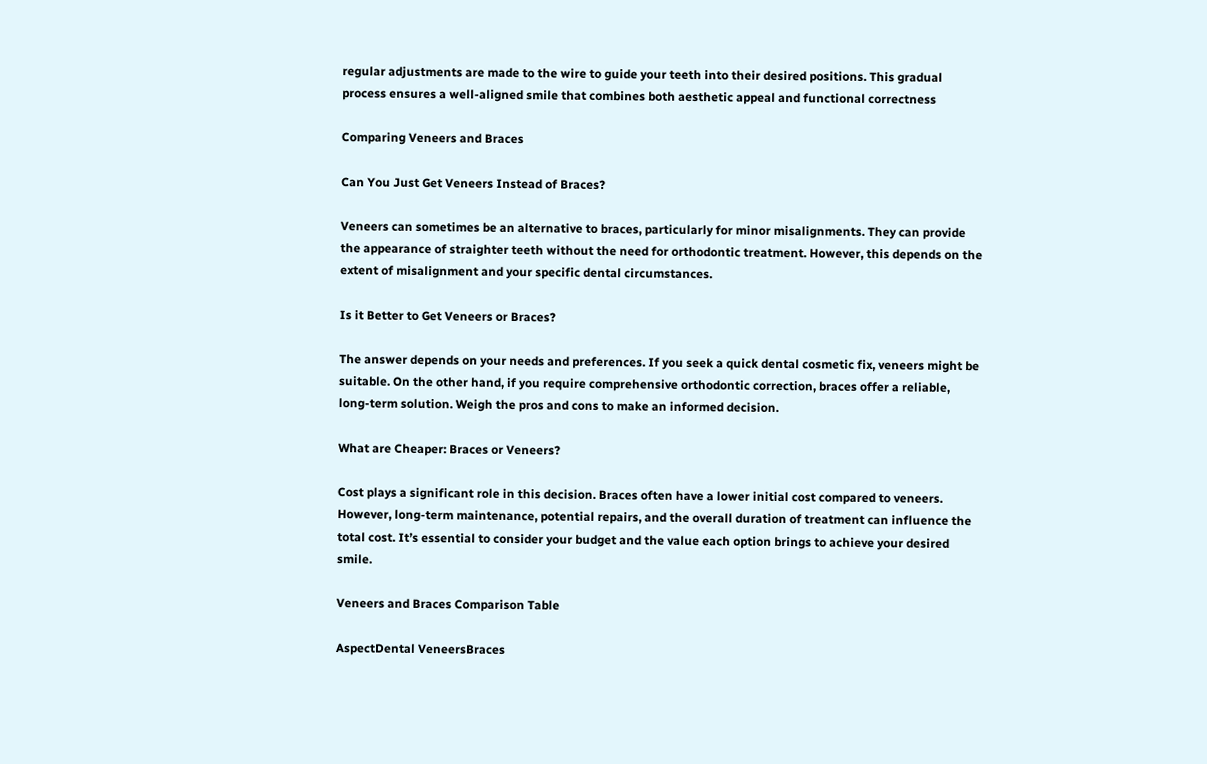regular adjustments are made to the wire to guide your teeth into their desired positions. This gradual process ensures a well-aligned smile that combines both aesthetic appeal and functional correctness

Comparing Veneers and Braces

Can You Just Get Veneers Instead of Braces?

Veneers can sometimes be an alternative to braces, particularly for minor misalignments. They can provide the appearance of straighter teeth without the need for orthodontic treatment. However, this depends on the extent of misalignment and your specific dental circumstances.

Is it Better to Get Veneers or Braces?

The answer depends on your needs and preferences. If you seek a quick dental cosmetic fix, veneers might be suitable. On the other hand, if you require comprehensive orthodontic correction, braces offer a reliable, long-term solution. Weigh the pros and cons to make an informed decision.

What are Cheaper: Braces or Veneers?

Cost plays a significant role in this decision. Braces often have a lower initial cost compared to veneers. However, long-term maintenance, potential repairs, and the overall duration of treatment can influence the total cost. It’s essential to consider your budget and the value each option brings to achieve your desired smile.

Veneers and Braces Comparison Table

AspectDental VeneersBraces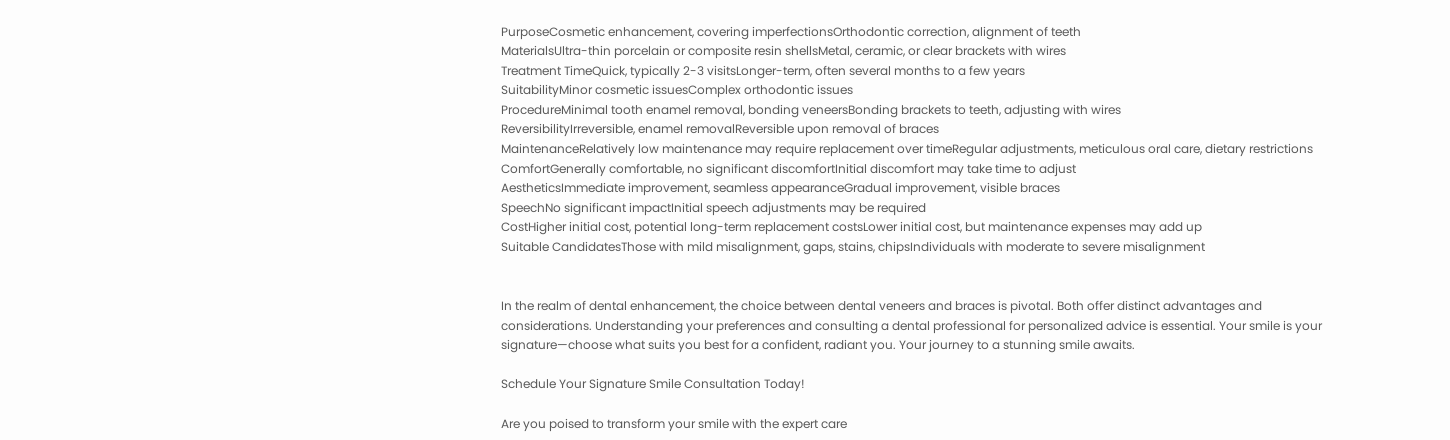PurposeCosmetic enhancement, covering imperfectionsOrthodontic correction, alignment of teeth
MaterialsUltra-thin porcelain or composite resin shellsMetal, ceramic, or clear brackets with wires
Treatment TimeQuick, typically 2-3 visitsLonger-term, often several months to a few years
SuitabilityMinor cosmetic issuesComplex orthodontic issues
ProcedureMinimal tooth enamel removal, bonding veneersBonding brackets to teeth, adjusting with wires
ReversibilityIrreversible, enamel removalReversible upon removal of braces
MaintenanceRelatively low maintenance may require replacement over timeRegular adjustments, meticulous oral care, dietary restrictions
ComfortGenerally comfortable, no significant discomfortInitial discomfort may take time to adjust
AestheticsImmediate improvement, seamless appearanceGradual improvement, visible braces
SpeechNo significant impactInitial speech adjustments may be required
CostHigher initial cost, potential long-term replacement costsLower initial cost, but maintenance expenses may add up
Suitable CandidatesThose with mild misalignment, gaps, stains, chipsIndividuals with moderate to severe misalignment


In the realm of dental enhancement, the choice between dental veneers and braces is pivotal. Both offer distinct advantages and considerations. Understanding your preferences and consulting a dental professional for personalized advice is essential. Your smile is your signature—choose what suits you best for a confident, radiant you. Your journey to a stunning smile awaits.

Schedule Your Signature Smile Consultation Today!

Are you poised to transform your smile with the expert care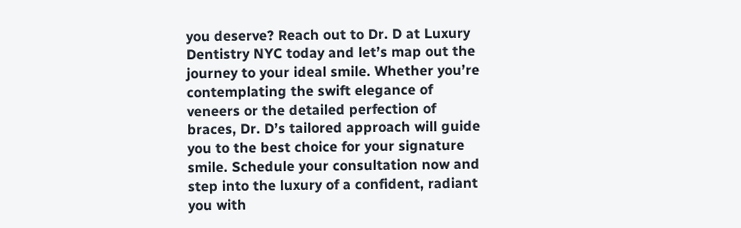you deserve? Reach out to Dr. D at Luxury Dentistry NYC today and let’s map out the journey to your ideal smile. Whether you’re contemplating the swift elegance of veneers or the detailed perfection of braces, Dr. D’s tailored approach will guide you to the best choice for your signature smile. Schedule your consultation now and step into the luxury of a confident, radiant you with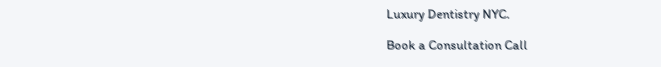Luxury Dentistry NYC.

Book a Consultation Call